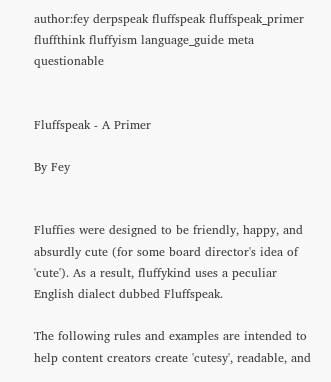author:fey derpspeak fluffspeak fluffspeak_primer fluffthink fluffyism language_guide meta questionable


Fluffspeak - A Primer

By Fey


Fluffies were designed to be friendly, happy, and absurdly cute (for some board director's idea of 'cute'). As a result, fluffykind uses a peculiar English dialect dubbed Fluffspeak.

The following rules and examples are intended to help content creators create 'cutesy', readable, and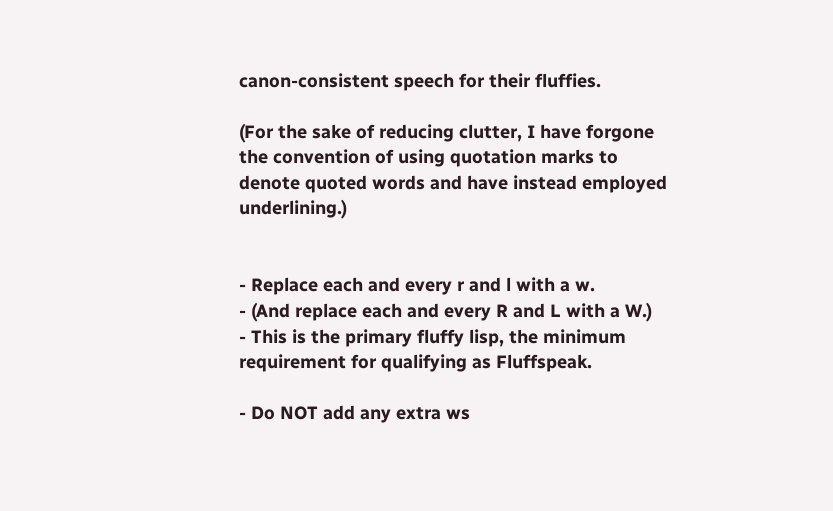canon-consistent speech for their fluffies.

(For the sake of reducing clutter, I have forgone the convention of using quotation marks to denote quoted words and have instead employed underlining.)


- Replace each and every r and l with a w.
- (And replace each and every R and L with a W.)
- This is the primary fluffy lisp, the minimum requirement for qualifying as Fluffspeak.

- Do NOT add any extra ws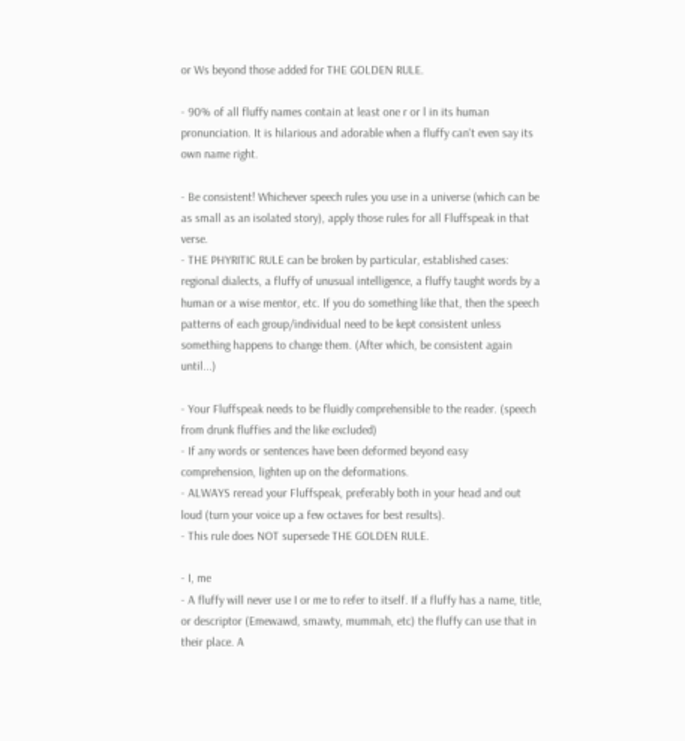or Ws beyond those added for THE GOLDEN RULE.

- 90% of all fluffy names contain at least one r or l in its human pronunciation. It is hilarious and adorable when a fluffy can't even say its own name right.

- Be consistent! Whichever speech rules you use in a universe (which can be as small as an isolated story), apply those rules for all Fluffspeak in that verse.
- THE PHYRITIC RULE can be broken by particular, established cases: regional dialects, a fluffy of unusual intelligence, a fluffy taught words by a human or a wise mentor, etc. If you do something like that, then the speech patterns of each group/individual need to be kept consistent unless something happens to change them. (After which, be consistent again until...)

- Your Fluffspeak needs to be fluidly comprehensible to the reader. (speech from drunk fluffies and the like excluded)
- If any words or sentences have been deformed beyond easy comprehension, lighten up on the deformations.
- ALWAYS reread your Fluffspeak, preferably both in your head and out loud (turn your voice up a few octaves for best results).
- This rule does NOT supersede THE GOLDEN RULE.

- I, me
- A fluffy will never use I or me to refer to itself. If a fluffy has a name, title, or descriptor (Emewawd, smawty, mummah, etc) the fluffy can use that in their place. A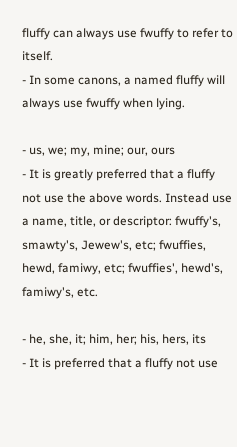fluffy can always use fwuffy to refer to itself.
- In some canons, a named fluffy will always use fwuffy when lying.

- us, we; my, mine; our, ours
- It is greatly preferred that a fluffy not use the above words. Instead use a name, title, or descriptor: fwuffy's, smawty's, Jewew's, etc; fwuffies, hewd, famiwy, etc; fwuffies', hewd's, famiwy's, etc.

- he, she, it; him, her; his, hers, its
- It is preferred that a fluffy not use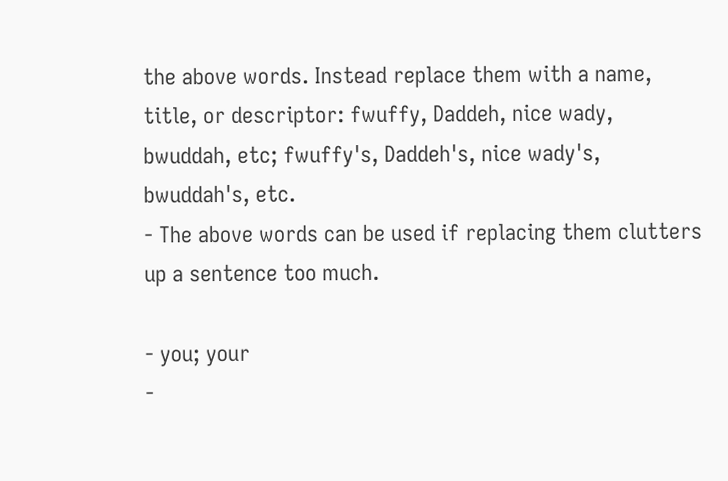the above words. Instead replace them with a name, title, or descriptor: fwuffy, Daddeh, nice wady, bwuddah, etc; fwuffy's, Daddeh's, nice wady's, bwuddah's, etc.
- The above words can be used if replacing them clutters up a sentence too much.

- you; your
-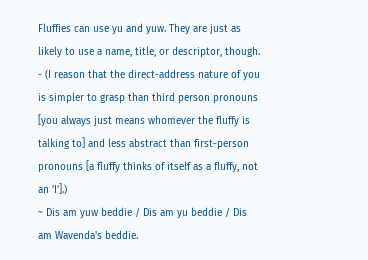Fluffies can use yu and yuw. They are just as likely to use a name, title, or descriptor, though.
- (I reason that the direct-address nature of you is simpler to grasp than third person pronouns [you always just means whomever the fluffy is talking to] and less abstract than first-person pronouns [a fluffy thinks of itself as a fluffy, not an 'I'].)
~ Dis am yuw beddie / Dis am yu beddie / Dis am Wavenda's beddie.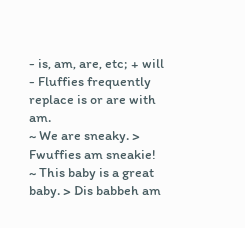- is, am, are, etc; + will
- Fluffies frequently replace is or are with am.
~ We are sneaky. > Fwuffies am sneakie!
~ This baby is a great baby. > Dis babbeh am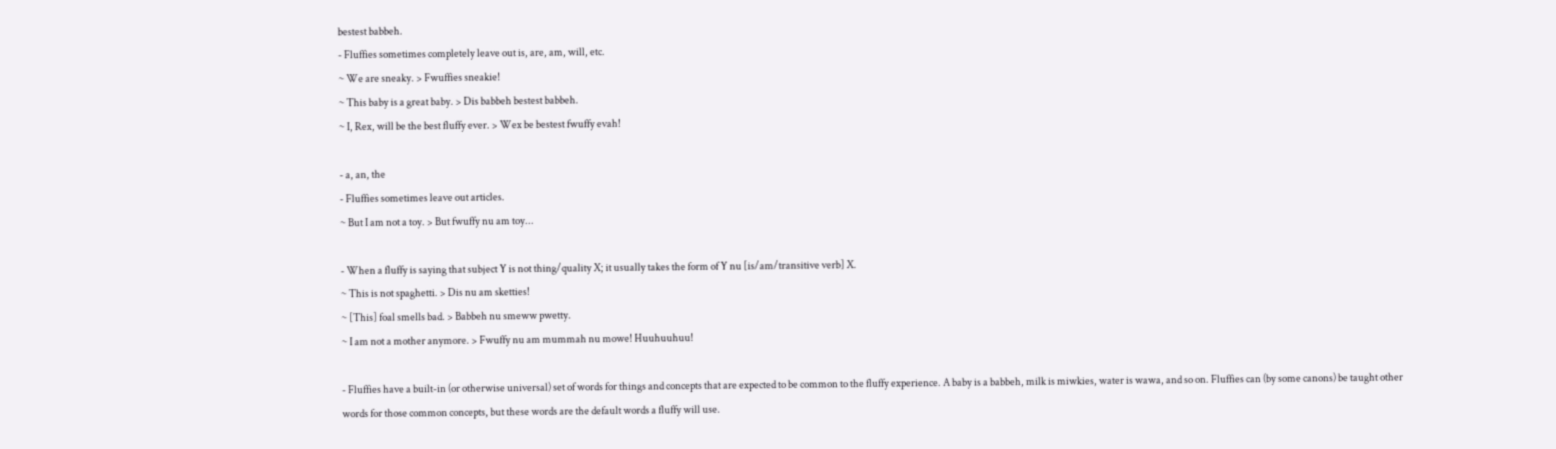bestest babbeh.
- Fluffies sometimes completely leave out is, are, am, will, etc.
~ We are sneaky. > Fwuffies sneakie!
~ This baby is a great baby. > Dis babbeh bestest babbeh.
~ I, Rex, will be the best fluffy ever. > Wex be bestest fwuffy evah!

- a, an, the
- Fluffies sometimes leave out articles.
~ But I am not a toy. > But fwuffy nu am toy...

- When a fluffy is saying that subject Y is not thing/quality X; it usually takes the form of Y nu [is/am/transitive verb] X.
~ This is not spaghetti. > Dis nu am sketties!
~ [This] foal smells bad. > Babbeh nu smeww pwetty.
~ I am not a mother anymore. > Fwuffy nu am mummah nu mowe! Huuhuuhuu!

- Fluffies have a built-in (or otherwise universal) set of words for things and concepts that are expected to be common to the fluffy experience. A baby is a babbeh, milk is miwkies, water is wawa, and so on. Fluffies can (by some canons) be taught other words for those common concepts, but these words are the default words a fluffy will use.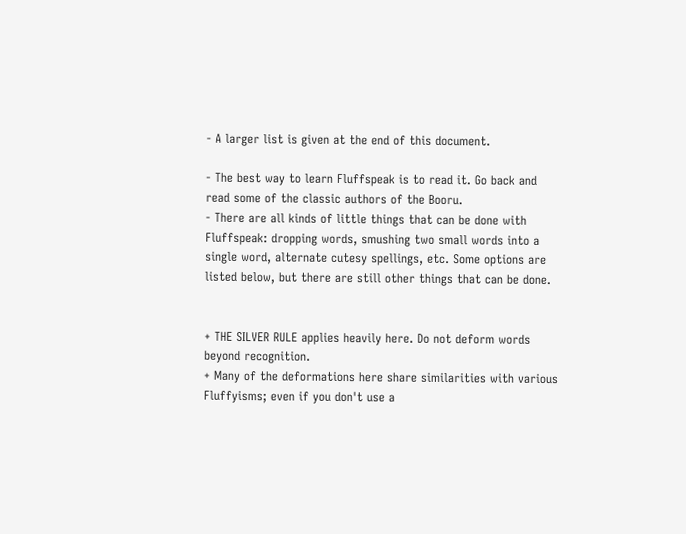- A larger list is given at the end of this document.

- The best way to learn Fluffspeak is to read it. Go back and read some of the classic authors of the Booru.
- There are all kinds of little things that can be done with Fluffspeak: dropping words, smushing two small words into a single word, alternate cutesy spellings, etc. Some options are listed below, but there are still other things that can be done.


+ THE SILVER RULE applies heavily here. Do not deform words beyond recognition.
+ Many of the deformations here share similarities with various Fluffyisms; even if you don't use a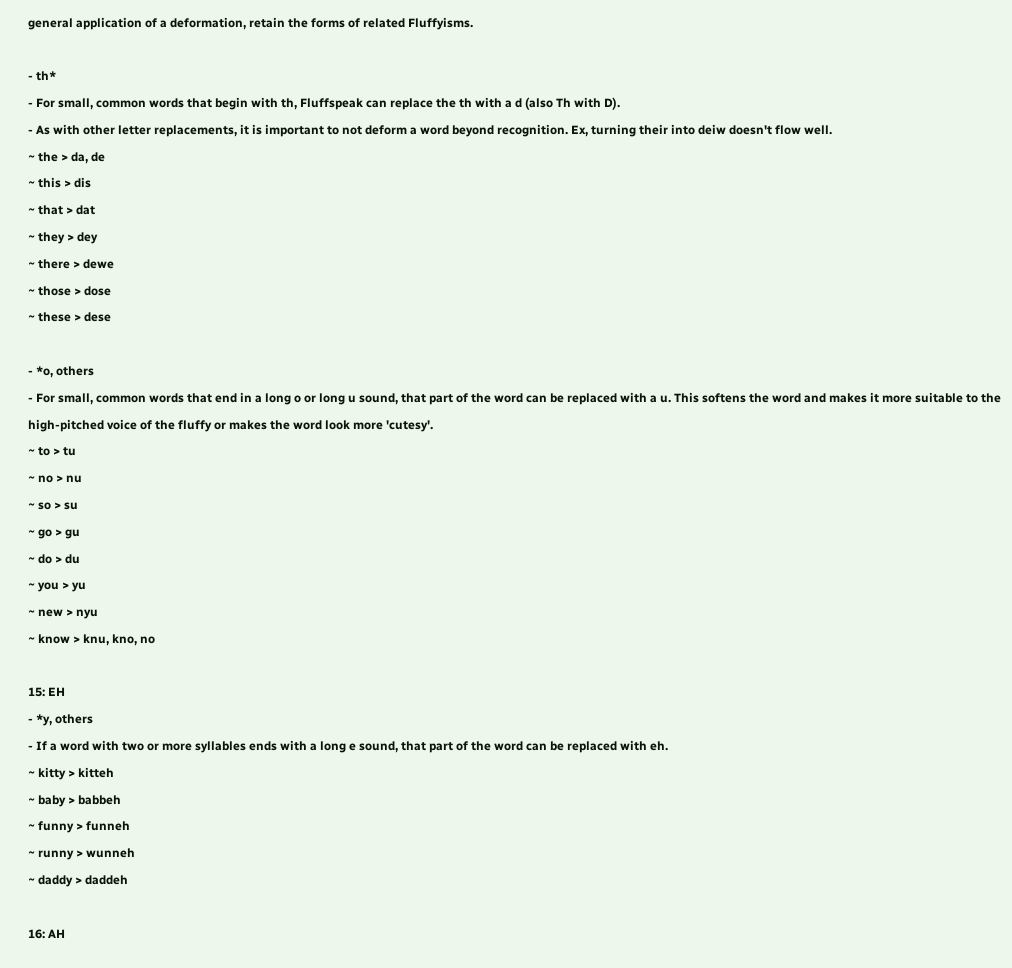general application of a deformation, retain the forms of related Fluffyisms.

- th*
- For small, common words that begin with th, Fluffspeak can replace the th with a d (also Th with D).
- As with other letter replacements, it is important to not deform a word beyond recognition. Ex, turning their into deiw doesn't flow well.
~ the > da, de
~ this > dis
~ that > dat
~ they > dey
~ there > dewe
~ those > dose
~ these > dese

- *o, others
- For small, common words that end in a long o or long u sound, that part of the word can be replaced with a u. This softens the word and makes it more suitable to the high-pitched voice of the fluffy or makes the word look more 'cutesy'.
~ to > tu
~ no > nu
~ so > su
~ go > gu
~ do > du
~ you > yu
~ new > nyu
~ know > knu, kno, no

15: EH
- *y, others
- If a word with two or more syllables ends with a long e sound, that part of the word can be replaced with eh.
~ kitty > kitteh
~ baby > babbeh
~ funny > funneh
~ runny > wunneh
~ daddy > daddeh

16: AH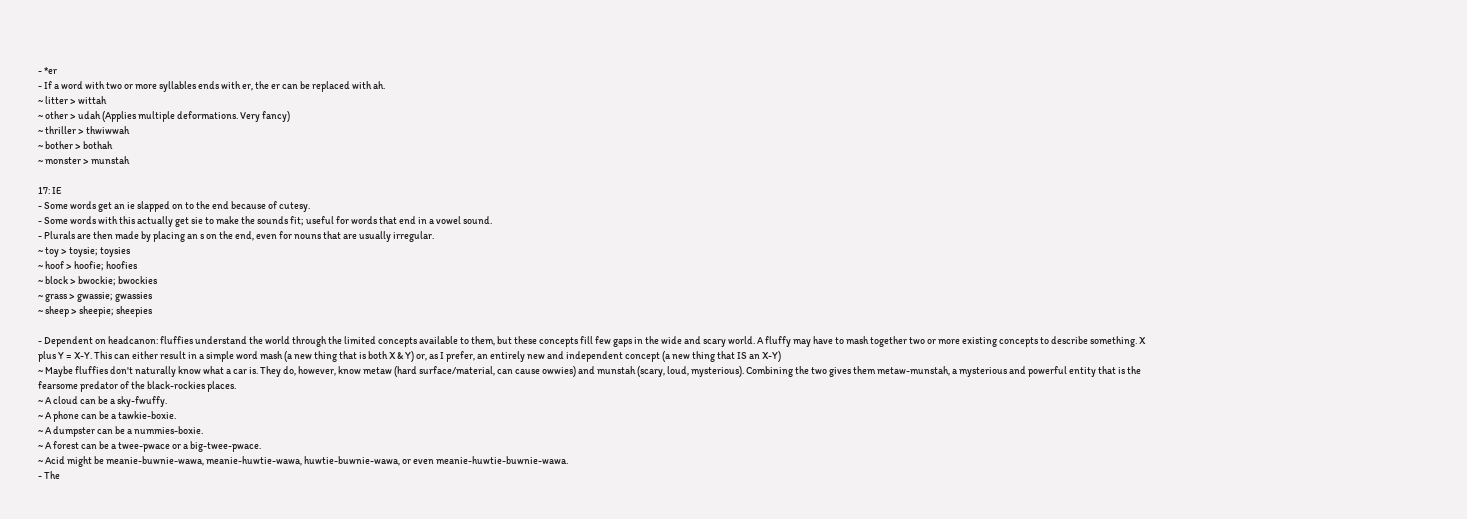- *er
- If a word with two or more syllables ends with er, the er can be replaced with ah.
~ litter > wittah
~ other > udah (Applies multiple deformations. Very fancy)
~ thriller > thwiwwah
~ bother > bothah
~ monster > munstah

17: IE
- Some words get an ie slapped on to the end because of cutesy.
- Some words with this actually get sie to make the sounds fit; useful for words that end in a vowel sound.
- Plurals are then made by placing an s on the end, even for nouns that are usually irregular.
~ toy > toysie; toysies
~ hoof > hoofie; hoofies
~ block > bwockie; bwockies
~ grass > gwassie; gwassies
~ sheep > sheepie; sheepies

- Dependent on headcanon: fluffies understand the world through the limited concepts available to them, but these concepts fill few gaps in the wide and scary world. A fluffy may have to mash together two or more existing concepts to describe something. X plus Y = X-Y. This can either result in a simple word mash (a new thing that is both X & Y) or, as I prefer, an entirely new and independent concept (a new thing that IS an X-Y)
~ Maybe fluffies don't naturally know what a car is. They do, however, know metaw (hard surface/material, can cause owwies) and munstah (scary, loud, mysterious). Combining the two gives them metaw-munstah, a mysterious and powerful entity that is the fearsome predator of the black-rockies places.
~ A cloud can be a sky-fwuffy.
~ A phone can be a tawkie-boxie.
~ A dumpster can be a nummies-boxie.
~ A forest can be a twee-pwace or a big-twee-pwace.
~ Acid might be meanie-buwnie-wawa, meanie-huwtie-wawa, huwtie-buwnie-wawa, or even meanie-huwtie-buwnie-wawa.
- The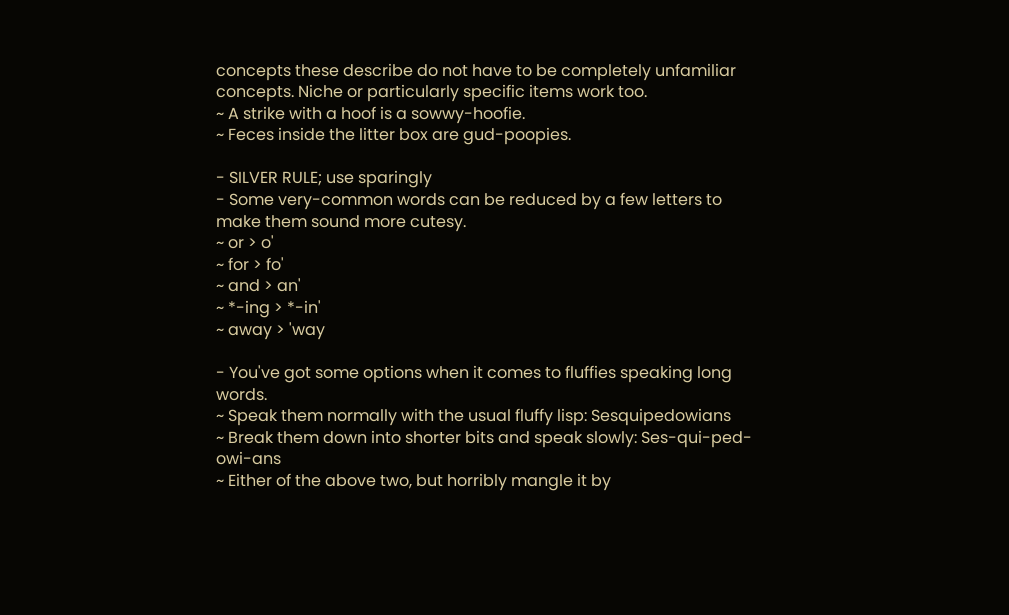concepts these describe do not have to be completely unfamiliar concepts. Niche or particularly specific items work too.
~ A strike with a hoof is a sowwy-hoofie.
~ Feces inside the litter box are gud-poopies.

- SILVER RULE; use sparingly
- Some very-common words can be reduced by a few letters to make them sound more cutesy.
~ or > o'
~ for > fo'
~ and > an'
~ *-ing > *-in'
~ away > 'way

- You've got some options when it comes to fluffies speaking long words.
~ Speak them normally with the usual fluffy lisp: Sesquipedowians
~ Break them down into shorter bits and speak slowly: Ses-qui-ped-owi-ans
~ Either of the above two, but horribly mangle it by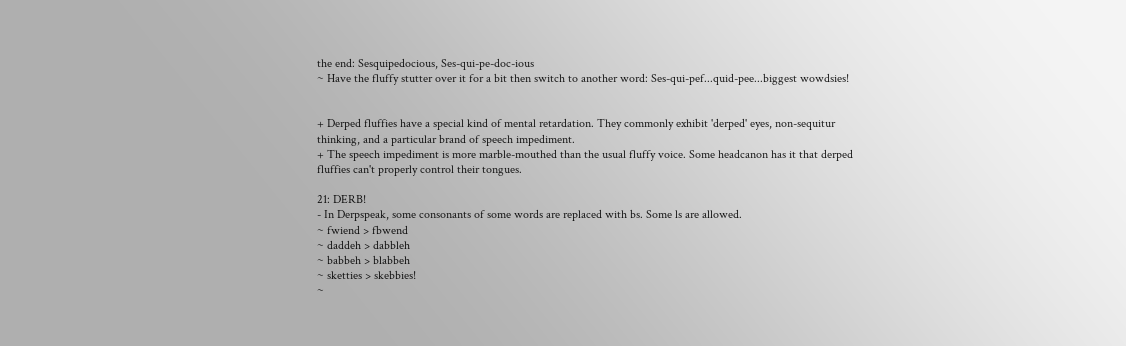the end: Sesquipedocious, Ses-qui-pe-doc-ious
~ Have the fluffy stutter over it for a bit then switch to another word: Ses-qui-pef...quid-pee...biggest wowdsies!


+ Derped fluffies have a special kind of mental retardation. They commonly exhibit 'derped' eyes, non-sequitur thinking, and a particular brand of speech impediment.
+ The speech impediment is more marble-mouthed than the usual fluffy voice. Some headcanon has it that derped fluffies can't properly control their tongues.

21: DERB!
- In Derpspeak, some consonants of some words are replaced with bs. Some ls are allowed.
~ fwiend > fbwend
~ daddeh > dabbleh
~ babbeh > blabbeh
~ sketties > skebbies!
~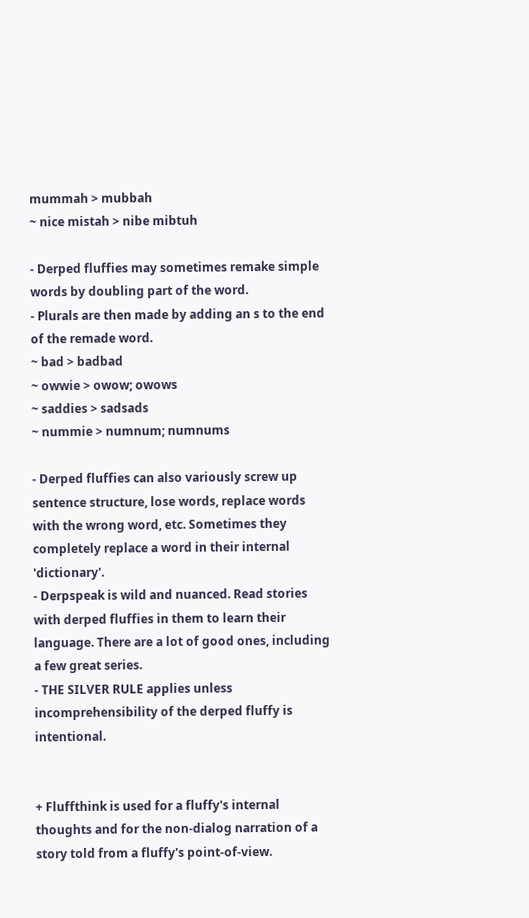mummah > mubbah
~ nice mistah > nibe mibtuh

- Derped fluffies may sometimes remake simple words by doubling part of the word.
- Plurals are then made by adding an s to the end of the remade word.
~ bad > badbad
~ owwie > owow; owows
~ saddies > sadsads
~ nummie > numnum; numnums

- Derped fluffies can also variously screw up sentence structure, lose words, replace words with the wrong word, etc. Sometimes they completely replace a word in their internal 'dictionary'.
- Derpspeak is wild and nuanced. Read stories with derped fluffies in them to learn their language. There are a lot of good ones, including a few great series.
- THE SILVER RULE applies unless incomprehensibility of the derped fluffy is intentional.


+ Fluffthink is used for a fluffy's internal thoughts and for the non-dialog narration of a story told from a fluffy's point-of-view.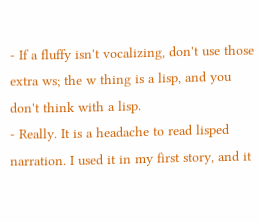- If a fluffy isn't vocalizing, don't use those extra ws; the w thing is a lisp, and you don't think with a lisp.
- Really. It is a headache to read lisped narration. I used it in my first story, and it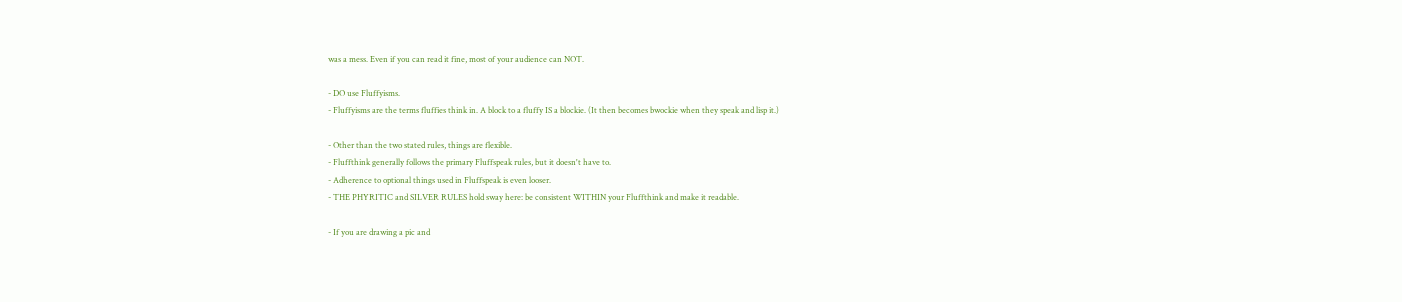was a mess. Even if you can read it fine, most of your audience can NOT.

- DO use Fluffyisms.
- Fluffyisms are the terms fluffies think in. A block to a fluffy IS a blockie. (It then becomes bwockie when they speak and lisp it.)

- Other than the two stated rules, things are flexible.
- Fluffthink generally follows the primary Fluffspeak rules, but it doesn't have to.
- Adherence to optional things used in Fluffspeak is even looser.
- THE PHYRITIC and SILVER RULES hold sway here: be consistent WITHIN your Fluffthink and make it readable.

- If you are drawing a pic and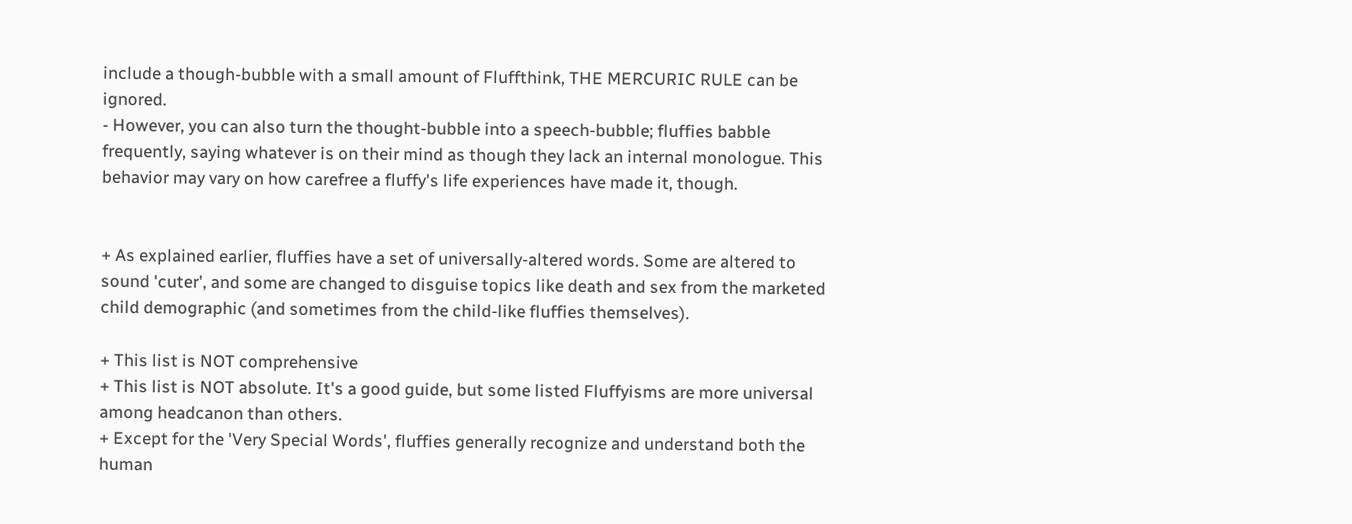include a though-bubble with a small amount of Fluffthink, THE MERCURIC RULE can be ignored.
- However, you can also turn the thought-bubble into a speech-bubble; fluffies babble frequently, saying whatever is on their mind as though they lack an internal monologue. This behavior may vary on how carefree a fluffy's life experiences have made it, though.


+ As explained earlier, fluffies have a set of universally-altered words. Some are altered to sound 'cuter', and some are changed to disguise topics like death and sex from the marketed child demographic (and sometimes from the child-like fluffies themselves).

+ This list is NOT comprehensive
+ This list is NOT absolute. It's a good guide, but some listed Fluffyisms are more universal among headcanon than others.
+ Except for the 'Very Special Words', fluffies generally recognize and understand both the human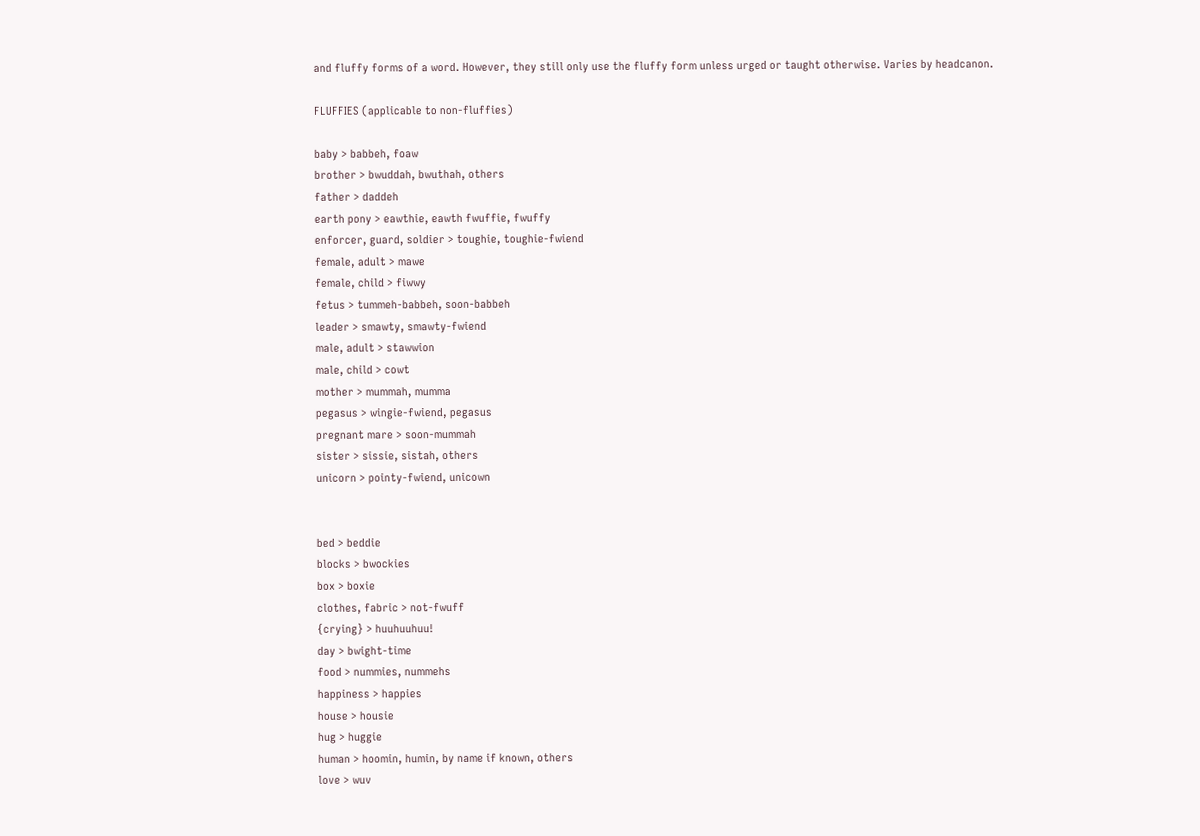and fluffy forms of a word. However, they still only use the fluffy form unless urged or taught otherwise. Varies by headcanon.

FLUFFIES (applicable to non-fluffies)

baby > babbeh, foaw
brother > bwuddah, bwuthah, others
father > daddeh
earth pony > eawthie, eawth fwuffie, fwuffy
enforcer, guard, soldier > toughie, toughie-fwiend
female, adult > mawe
female, child > fiwwy
fetus > tummeh-babbeh, soon-babbeh
leader > smawty, smawty-fwiend
male, adult > stawwion
male, child > cowt
mother > mummah, mumma
pegasus > wingie-fwiend, pegasus
pregnant mare > soon-mummah
sister > sissie, sistah, others
unicorn > pointy-fwiend, unicown


bed > beddie
blocks > bwockies
box > boxie
clothes, fabric > not-fwuff
{crying} > huuhuuhuu!
day > bwight-time
food > nummies, nummehs
happiness > happies
house > housie
hug > huggie
human > hoomin, humin, by name if known, others
love > wuv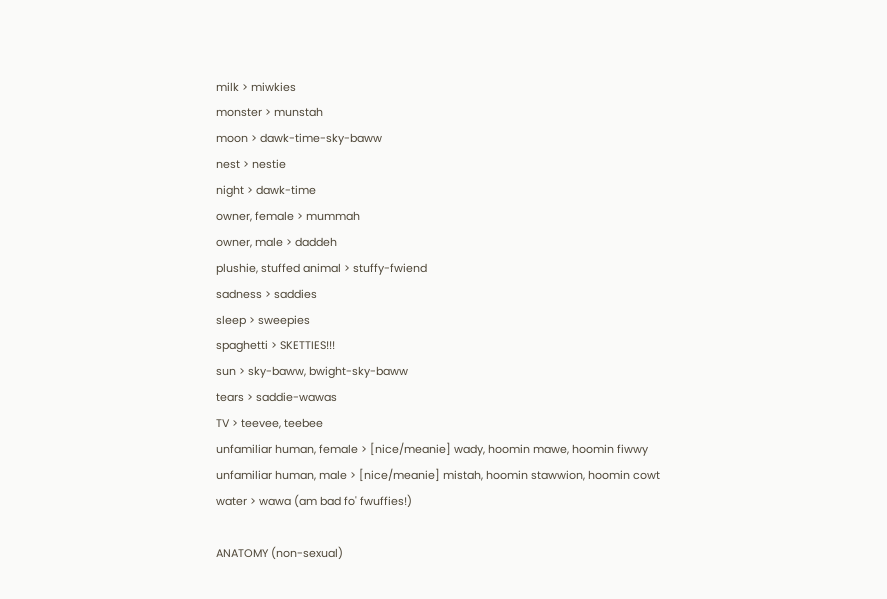milk > miwkies
monster > munstah
moon > dawk-time-sky-baww
nest > nestie
night > dawk-time
owner, female > mummah
owner, male > daddeh
plushie, stuffed animal > stuffy-fwiend
sadness > saddies
sleep > sweepies
spaghetti > SKETTIES!!!
sun > sky-baww, bwight-sky-baww
tears > saddie-wawas
TV > teevee, teebee
unfamiliar human, female > [nice/meanie] wady, hoomin mawe, hoomin fiwwy
unfamiliar human, male > [nice/meanie] mistah, hoomin stawwion, hoomin cowt
water > wawa (am bad fo' fwuffies!)

ANATOMY (non-sexual)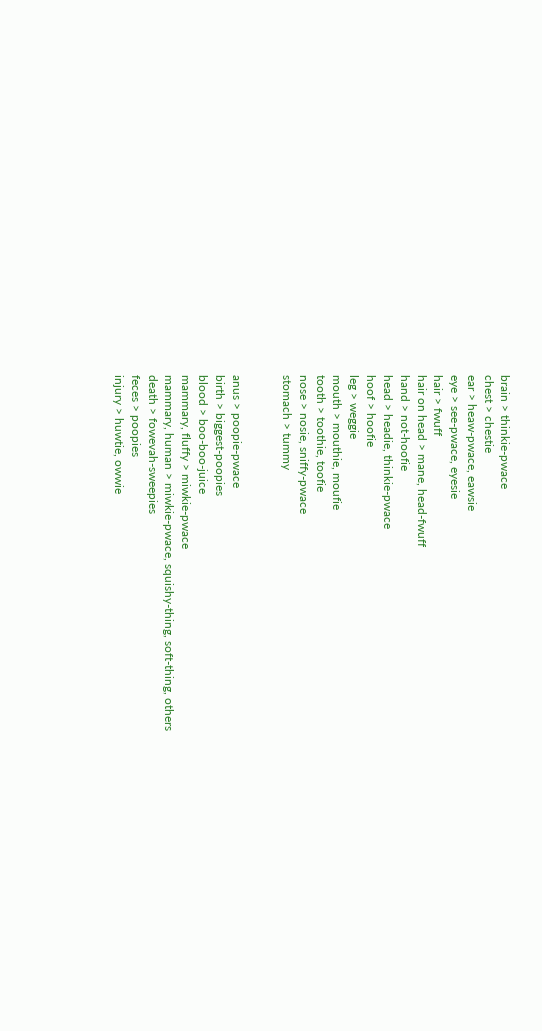brain > thinkie-pwace
chest > chestie
ear > heaw-pwace, eawsie
eye > see-pwace, eyesie
hair > fwuff
hair on head > mane, head-fwuff
hand > not-hoofie
head > headie, thinkie-pwace
hoof > hoofie
leg > weggie
mouth > mouthie, moufie
tooth > toothie, toofie
nose > nosie, sniffy-pwace
stomach > tummy


anus > poopie-pwace
birth > biggest-poopies
blood > boo-boo-juice
mammary, fluffy > miwkie-pwace
mammary, human > miwkie-pwace, squishy-thing, soft-thing, others
death > fowevah-sweepies
feces > poopies
injury > huwtie, owwie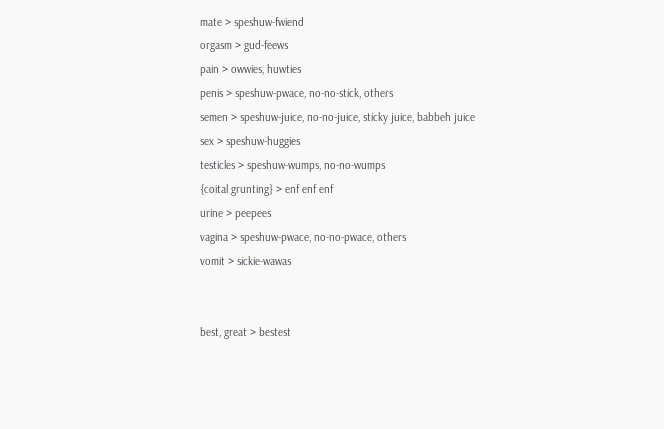mate > speshuw-fwiend
orgasm > gud-feews
pain > owwies, huwties
penis > speshuw-pwace, no-no-stick, others
semen > speshuw-juice, no-no-juice, sticky juice, babbeh juice
sex > speshuw-huggies
testicles > speshuw-wumps, no-no-wumps
{coital grunting} > enf enf enf
urine > peepees
vagina > speshuw-pwace, no-no-pwace, others
vomit > sickie-wawas


best, great > bestest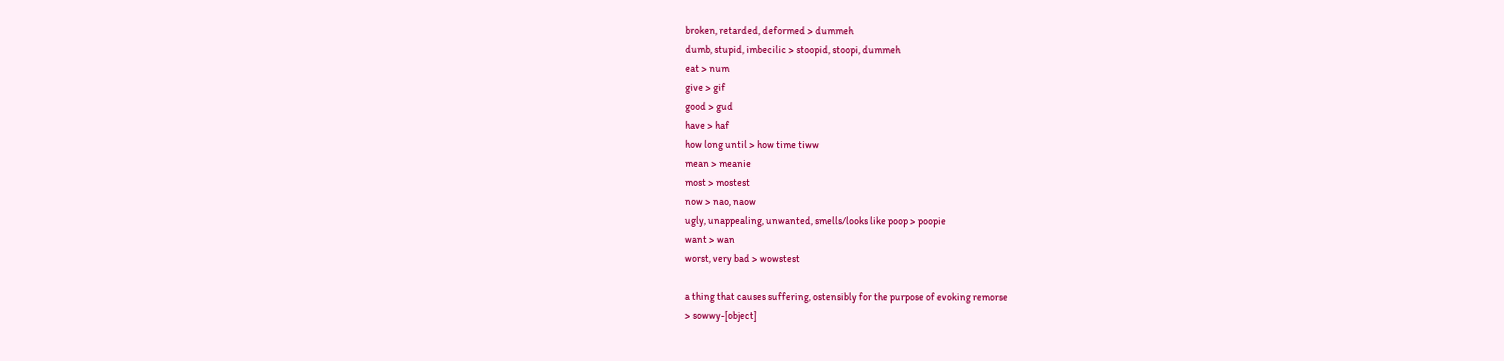broken, retarded, deformed > dummeh
dumb, stupid, imbecilic > stoopid, stoopi, dummeh
eat > num
give > gif
good > gud
have > haf
how long until > how time tiww
mean > meanie
most > mostest
now > nao, naow
ugly, unappealing, unwanted, smells/looks like poop > poopie
want > wan
worst, very bad > wowstest

a thing that causes suffering, ostensibly for the purpose of evoking remorse
> sowwy-[object]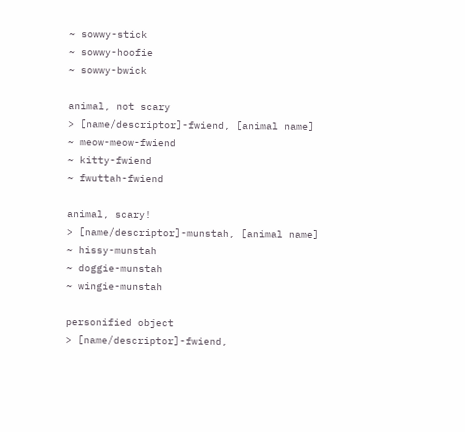~ sowwy-stick
~ sowwy-hoofie
~ sowwy-bwick

animal, not scary
> [name/descriptor]-fwiend, [animal name]
~ meow-meow-fwiend
~ kitty-fwiend
~ fwuttah-fwiend

animal, scary!
> [name/descriptor]-munstah, [animal name]
~ hissy-munstah
~ doggie-munstah
~ wingie-munstah

personified object
> [name/descriptor]-fwiend,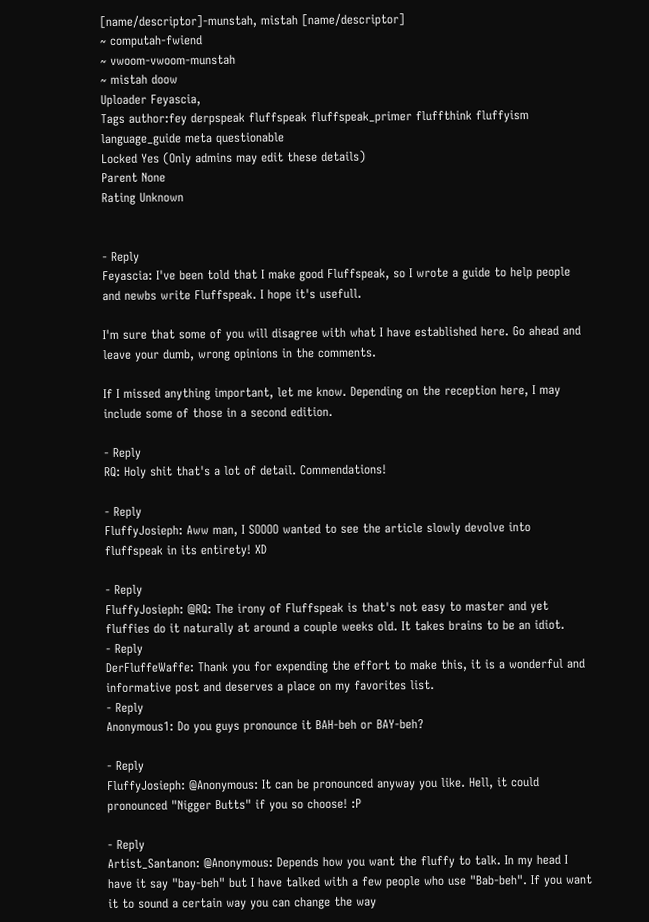[name/descriptor]-munstah, mistah [name/descriptor]
~ computah-fwiend
~ vwoom-vwoom-munstah
~ mistah doow
Uploader Feyascia,
Tags author:fey derpspeak fluffspeak fluffspeak_primer fluffthink fluffyism language_guide meta questionable
Locked Yes (Only admins may edit these details)
Parent None
Rating Unknown


- Reply
Feyascia: I've been told that I make good Fluffspeak, so I wrote a guide to help people and newbs write Fluffspeak. I hope it's usefull.

I'm sure that some of you will disagree with what I have established here. Go ahead and leave your dumb, wrong opinions in the comments.

If I missed anything important, let me know. Depending on the reception here, I may include some of those in a second edition.

- Reply
RQ: Holy shit that's a lot of detail. Commendations!

- Reply
FluffyJosieph: Aww man, I SOOOO wanted to see the article slowly devolve into fluffspeak in its entirety! XD

- Reply
FluffyJosieph: @RQ: The irony of Fluffspeak is that's not easy to master and yet fluffies do it naturally at around a couple weeks old. It takes brains to be an idiot.
- Reply
DerFluffeWaffe: Thank you for expending the effort to make this, it is a wonderful and informative post and deserves a place on my favorites list.
- Reply
Anonymous1: Do you guys pronounce it BAH-beh or BAY-beh?

- Reply
FluffyJosieph: @Anonymous: It can be pronounced anyway you like. Hell, it could pronounced "Nigger Butts" if you so choose! :P

- Reply
Artist_Santanon: @Anonymous: Depends how you want the fluffy to talk. In my head I have it say "bay-beh" but I have talked with a few people who use "Bab-beh". If you want it to sound a certain way you can change the way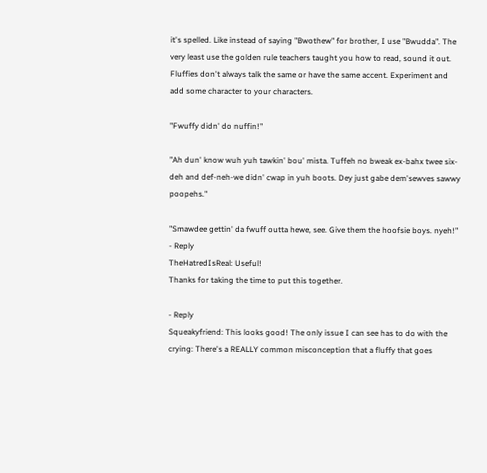it's spelled. Like instead of saying "Bwothew" for brother, I use "Bwudda". The very least use the golden rule teachers taught you how to read, sound it out. Fluffies don't always talk the same or have the same accent. Experiment and add some character to your characters.

"Fwuffy didn' do nuffin!"

"Ah dun' know wuh yuh tawkin' bou' mista. Tuffeh no bweak ex-bahx twee six-deh and def-neh-we didn' cwap in yuh boots. Dey just gabe dem'sewves sawwy poopehs."

"Smawdee gettin' da fwuff outta hewe, see. Give them the hoofsie boys. nyeh!"
- Reply
TheHatredIsReal: Useful!
Thanks for taking the time to put this together.

- Reply
Squeakyfriend: This looks good! The only issue I can see has to do with the crying: There's a REALLY common misconception that a fluffy that goes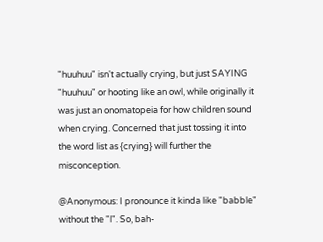"huuhuu" isn't actually crying, but just SAYING "huuhuu" or hooting like an owl, while originally it was just an onomatopeia for how children sound when crying. Concerned that just tossing it into the word list as {crying} will further the misconception.

@Anonymous: I pronounce it kinda like "babble" without the "l". So, bah-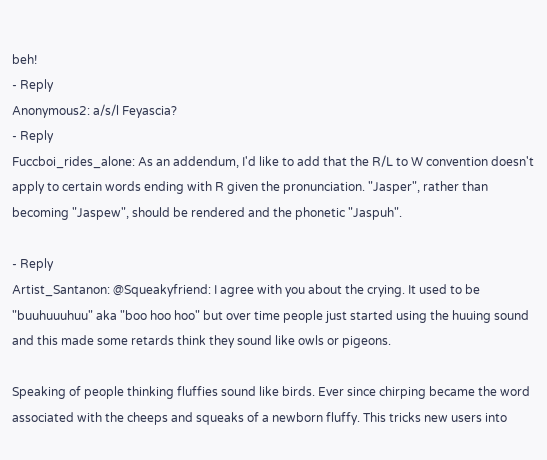beh!
- Reply
Anonymous2: a/s/l Feyascia?
- Reply
Fuccboi_rides_alone: As an addendum, I'd like to add that the R/L to W convention doesn't apply to certain words ending with R given the pronunciation. "Jasper", rather than becoming "Jaspew", should be rendered and the phonetic "Jaspuh".

- Reply
Artist_Santanon: @Squeakyfriend: I agree with you about the crying. It used to be "buuhuuuhuu" aka "boo hoo hoo" but over time people just started using the huuing sound and this made some retards think they sound like owls or pigeons.

Speaking of people thinking fluffies sound like birds. Ever since chirping became the word associated with the cheeps and squeaks of a newborn fluffy. This tricks new users into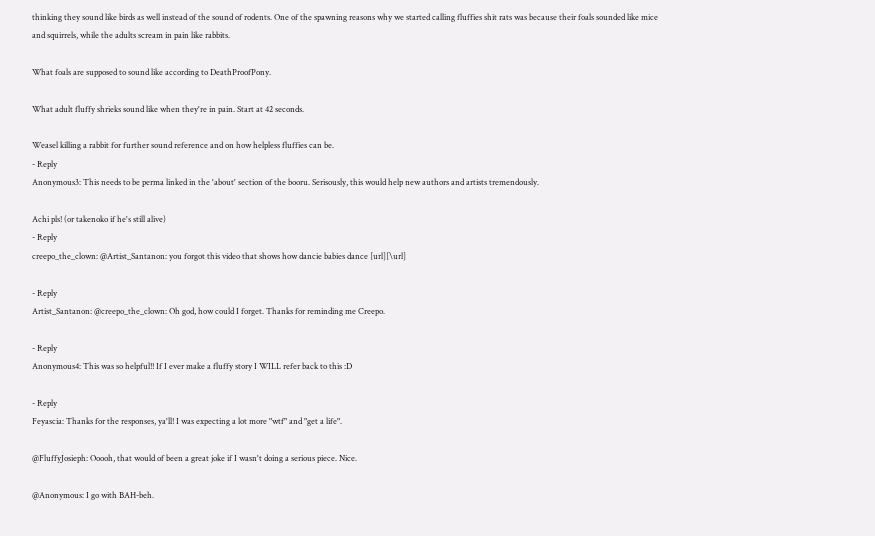thinking they sound like birds as well instead of the sound of rodents. One of the spawning reasons why we started calling fluffies shit rats was because their foals sounded like mice and squirrels, while the adults scream in pain like rabbits.

What foals are supposed to sound like according to DeathProofPony.

What adult fluffy shrieks sound like when they're in pain. Start at 42 seconds.

Weasel killing a rabbit for further sound reference and on how helpless fluffies can be.
- Reply
Anonymous3: This needs to be perma linked in the 'about' section of the booru. Serisously, this would help new authors and artists tremendously.

Achi pls! (or takenoko if he's still alive)
- Reply
creepo_the_clown: @Artist_Santanon: you forgot this video that shows how dancie babies dance [url][\url]

- Reply
Artist_Santanon: @creepo_the_clown: Oh god, how could I forget. Thanks for reminding me Creepo.

- Reply
Anonymous4: This was so helpful!! If I ever make a fluffy story I WILL refer back to this :D

- Reply
Feyascia: Thanks for the responses, ya'll! I was expecting a lot more "wtf" and "get a life".

@FluffyJosieph: Ooooh, that would of been a great joke if I wasn't doing a serious piece. Nice.

@Anonymous: I go with BAH-beh.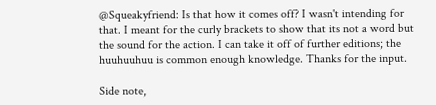@Squeakyfriend: Is that how it comes off? I wasn't intending for that. I meant for the curly brackets to show that its not a word but the sound for the action. I can take it off of further editions; the huuhuuhuu is common enough knowledge. Thanks for the input.

Side note,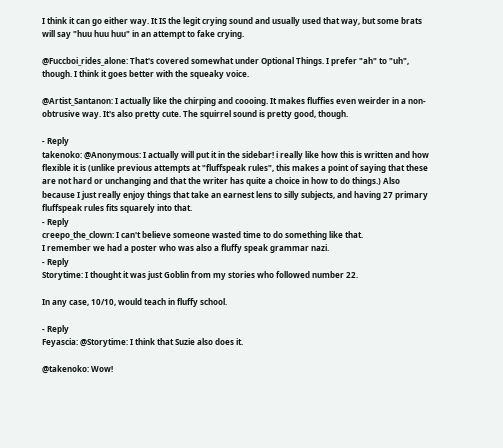I think it can go either way. It IS the legit crying sound and usually used that way, but some brats will say "huu huu huu" in an attempt to fake crying.

@Fuccboi_rides_alone: That's covered somewhat under Optional Things. I prefer "ah" to "uh", though. I think it goes better with the squeaky voice.

@Artist_Santanon: I actually like the chirping and coooing. It makes fluffies even weirder in a non-obtrusive way. It's also pretty cute. The squirrel sound is pretty good, though.

- Reply
takenoko: @Anonymous: I actually will put it in the sidebar! i really like how this is written and how flexible it is (unlike previous attempts at "fluffspeak rules", this makes a point of saying that these are not hard or unchanging and that the writer has quite a choice in how to do things.) Also because I just really enjoy things that take an earnest lens to silly subjects, and having 27 primary fluffspeak rules fits squarely into that.
- Reply
creepo_the_clown: I can't believe someone wasted time to do something like that.
I remember we had a poster who was also a fluffy speak grammar nazi.
- Reply
Storytime: I thought it was just Goblin from my stories who followed number 22.

In any case, 10/10, would teach in fluffy school.

- Reply
Feyascia: @Storytime: I think that Suzie also does it.

@takenoko: Wow!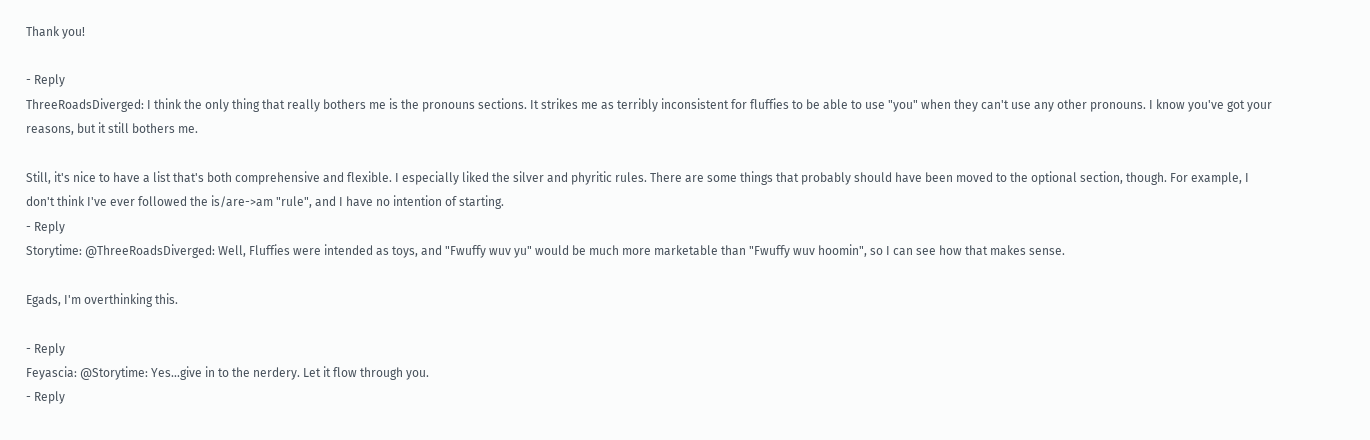Thank you!

- Reply
ThreeRoadsDiverged: I think the only thing that really bothers me is the pronouns sections. It strikes me as terribly inconsistent for fluffies to be able to use "you" when they can't use any other pronouns. I know you've got your reasons, but it still bothers me.

Still, it's nice to have a list that's both comprehensive and flexible. I especially liked the silver and phyritic rules. There are some things that probably should have been moved to the optional section, though. For example, I don't think I've ever followed the is/are->am "rule", and I have no intention of starting.
- Reply
Storytime: @ThreeRoadsDiverged: Well, Fluffies were intended as toys, and "Fwuffy wuv yu" would be much more marketable than "Fwuffy wuv hoomin", so I can see how that makes sense.

Egads, I'm overthinking this.

- Reply
Feyascia: @Storytime: Yes...give in to the nerdery. Let it flow through you.
- Reply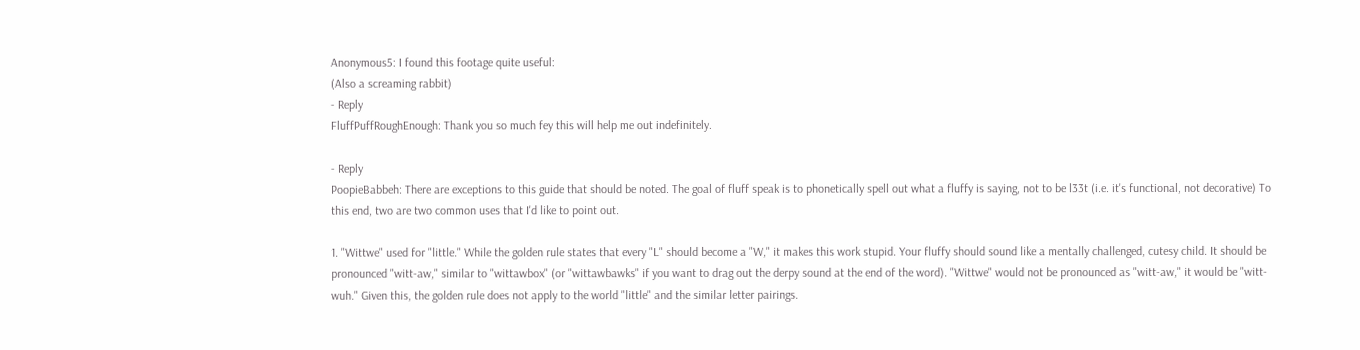Anonymous5: I found this footage quite useful:
(Also a screaming rabbit)
- Reply
FluffPuffRoughEnough: Thank you so much fey this will help me out indefinitely.

- Reply
PoopieBabbeh: There are exceptions to this guide that should be noted. The goal of fluff speak is to phonetically spell out what a fluffy is saying, not to be l33t (i.e. it's functional, not decorative) To this end, two are two common uses that I'd like to point out.

1. "Wittwe" used for "little." While the golden rule states that every "L" should become a "W," it makes this work stupid. Your fluffy should sound like a mentally challenged, cutesy child. It should be pronounced "witt-aw," similar to "wittawbox" (or "wittawbawks" if you want to drag out the derpy sound at the end of the word). "Wittwe" would not be pronounced as "witt-aw," it would be "witt-wuh." Given this, the golden rule does not apply to the world "little" and the similar letter pairings.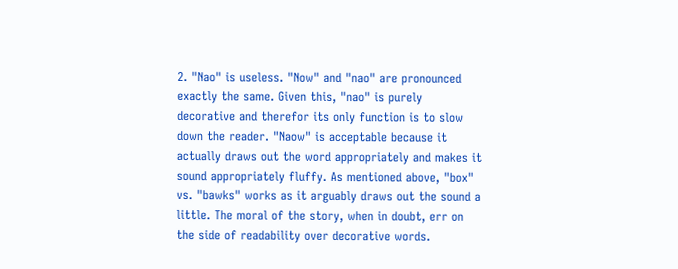2. "Nao" is useless. "Now" and "nao" are pronounced exactly the same. Given this, "nao" is purely decorative and therefor its only function is to slow down the reader. "Naow" is acceptable because it actually draws out the word appropriately and makes it sound appropriately fluffy. As mentioned above, "box" vs. "bawks" works as it arguably draws out the sound a little. The moral of the story, when in doubt, err on the side of readability over decorative words.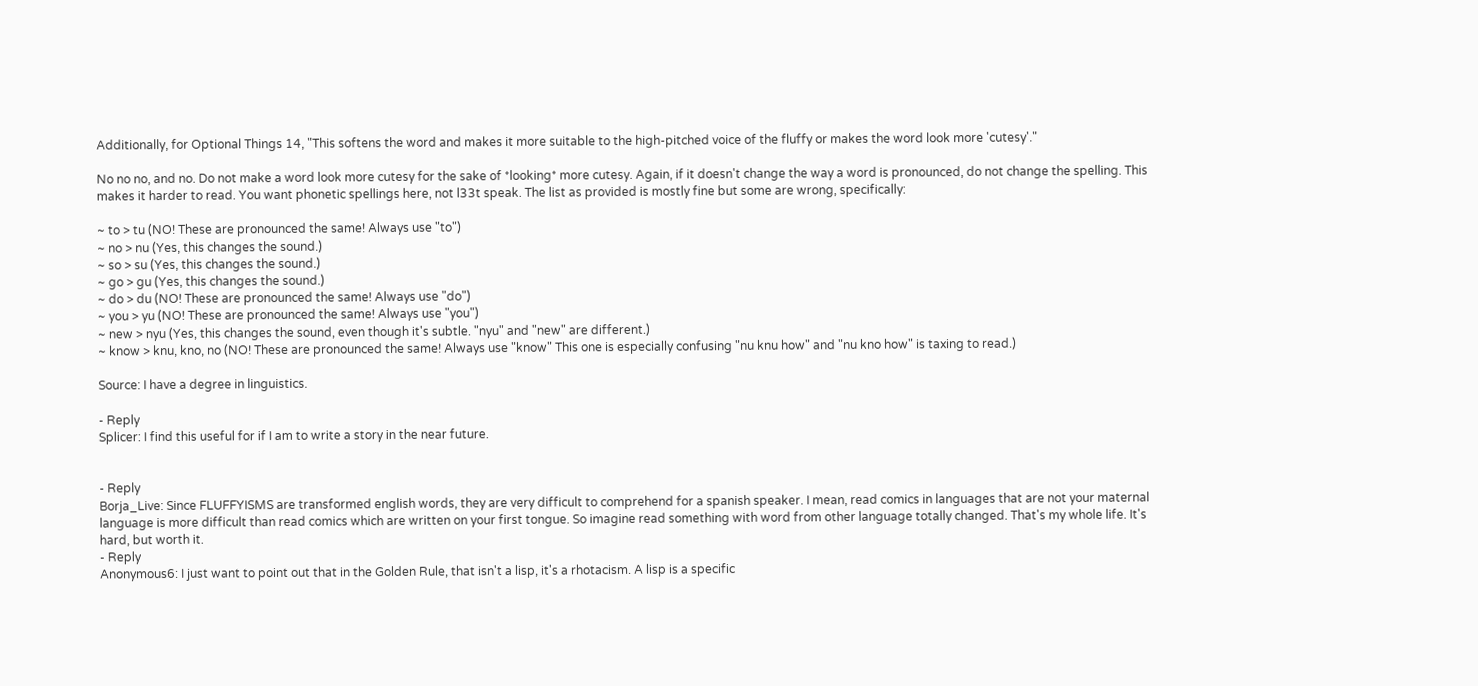Additionally, for Optional Things 14, "This softens the word and makes it more suitable to the high-pitched voice of the fluffy or makes the word look more 'cutesy'."

No no no, and no. Do not make a word look more cutesy for the sake of *looking* more cutesy. Again, if it doesn't change the way a word is pronounced, do not change the spelling. This makes it harder to read. You want phonetic spellings here, not l33t speak. The list as provided is mostly fine but some are wrong, specifically:

~ to > tu (NO! These are pronounced the same! Always use "to")
~ no > nu (Yes, this changes the sound.)
~ so > su (Yes, this changes the sound.)
~ go > gu (Yes, this changes the sound.)
~ do > du (NO! These are pronounced the same! Always use "do")
~ you > yu (NO! These are pronounced the same! Always use "you")
~ new > nyu (Yes, this changes the sound, even though it's subtle. "nyu" and "new" are different.)
~ know > knu, kno, no (NO! These are pronounced the same! Always use "know" This one is especially confusing "nu knu how" and "nu kno how" is taxing to read.)

Source: I have a degree in linguistics.

- Reply
Splicer: I find this useful for if I am to write a story in the near future.


- Reply
Borja_Live: Since FLUFFYISMS are transformed english words, they are very difficult to comprehend for a spanish speaker. I mean, read comics in languages that are not your maternal language is more difficult than read comics which are written on your first tongue. So imagine read something with word from other language totally changed. That's my whole life. It's hard, but worth it.
- Reply
Anonymous6: I just want to point out that in the Golden Rule, that isn't a lisp, it's a rhotacism. A lisp is a specific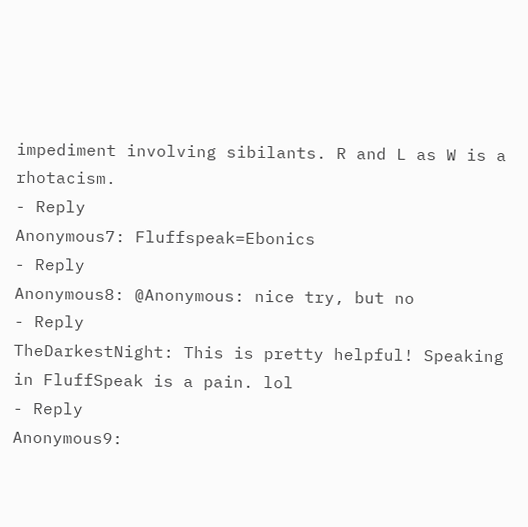impediment involving sibilants. R and L as W is a rhotacism.
- Reply
Anonymous7: Fluffspeak=Ebonics
- Reply
Anonymous8: @Anonymous: nice try, but no
- Reply
TheDarkestNight: This is pretty helpful! Speaking in FluffSpeak is a pain. lol
- Reply
Anonymous9: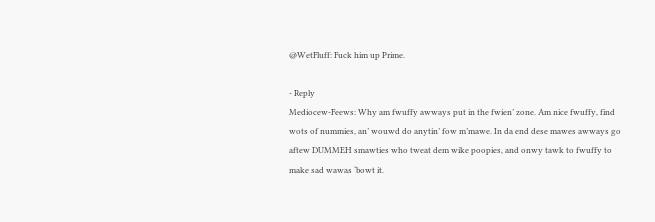@WetFluff: Fuck him up Prime.

- Reply
Mediocew-Feews: Why am fwuffy awways put in the fwien’ zone. Am nice fwuffy, find wots of nummies, an’ wouwd do anytin’ fow m’mawe. In da end dese mawes awways go aftew DUMMEH smawties who tweat dem wike poopies, and onwy tawk to fwuffy to make sad wawas ‘bowt it.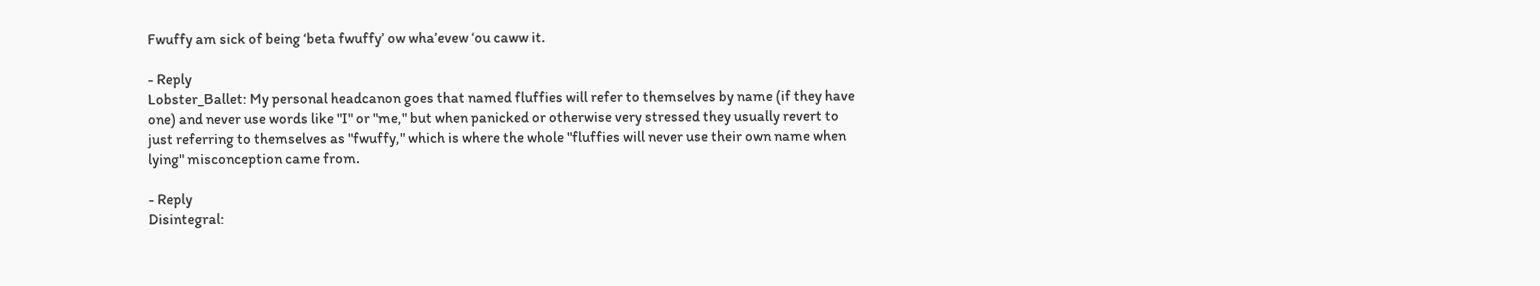Fwuffy am sick of being ‘beta fwuffy’ ow wha’evew ‘ou caww it.

- Reply
Lobster_Ballet: My personal headcanon goes that named fluffies will refer to themselves by name (if they have one) and never use words like "I" or "me," but when panicked or otherwise very stressed they usually revert to just referring to themselves as "fwuffy," which is where the whole "fluffies will never use their own name when lying" misconception came from.

- Reply
Disintegral: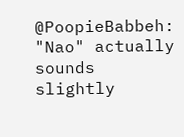@PoopieBabbeh: "Nao" actually sounds slightly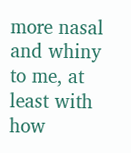more nasal and whiny to me, at least with how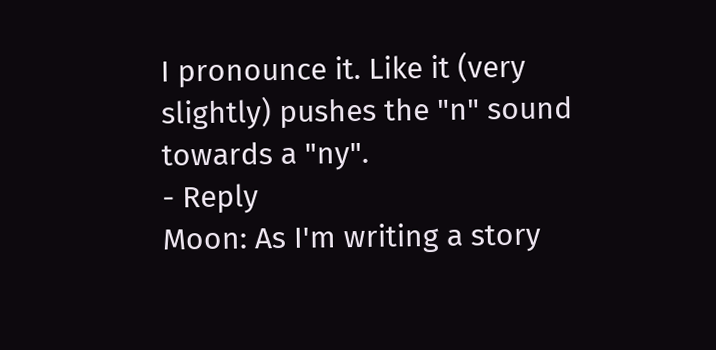I pronounce it. Like it (very slightly) pushes the "n" sound towards a "ny".
- Reply
Moon: As I'm writing a story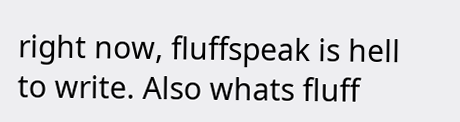right now, fluffspeak is hell to write. Also whats fluff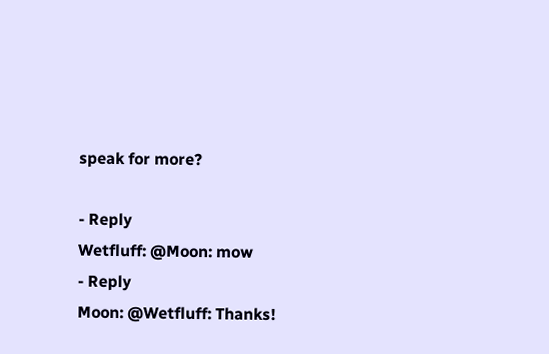speak for more?

- Reply
Wetfluff: @Moon: mow
- Reply
Moon: @Wetfluff: Thanks!